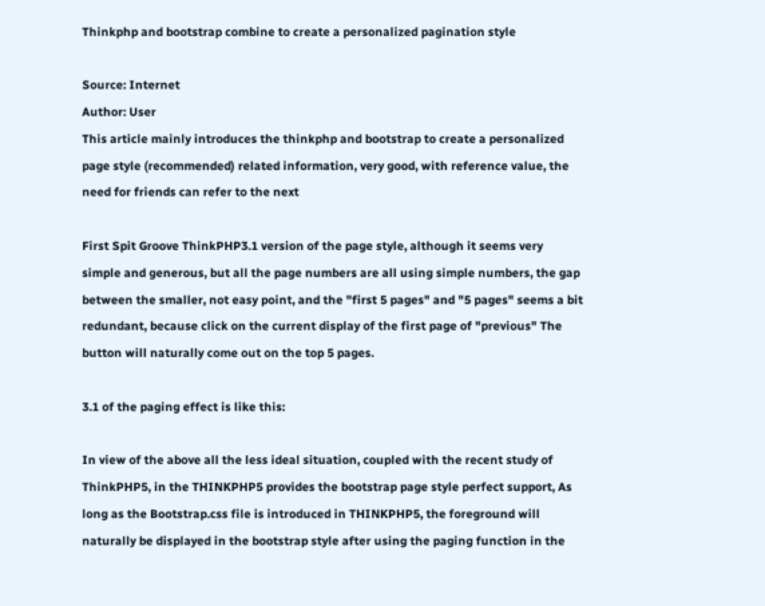Thinkphp and bootstrap combine to create a personalized pagination style

Source: Internet
Author: User
This article mainly introduces the thinkphp and bootstrap to create a personalized page style (recommended) related information, very good, with reference value, the need for friends can refer to the next

First Spit Groove ThinkPHP3.1 version of the page style, although it seems very simple and generous, but all the page numbers are all using simple numbers, the gap between the smaller, not easy point, and the "first 5 pages" and "5 pages" seems a bit redundant, because click on the current display of the first page of "previous" The button will naturally come out on the top 5 pages.

3.1 of the paging effect is like this:

In view of the above all the less ideal situation, coupled with the recent study of ThinkPHP5, in the THINKPHP5 provides the bootstrap page style perfect support, As long as the Bootstrap.css file is introduced in THINKPHP5, the foreground will naturally be displayed in the bootstrap style after using the paging function in the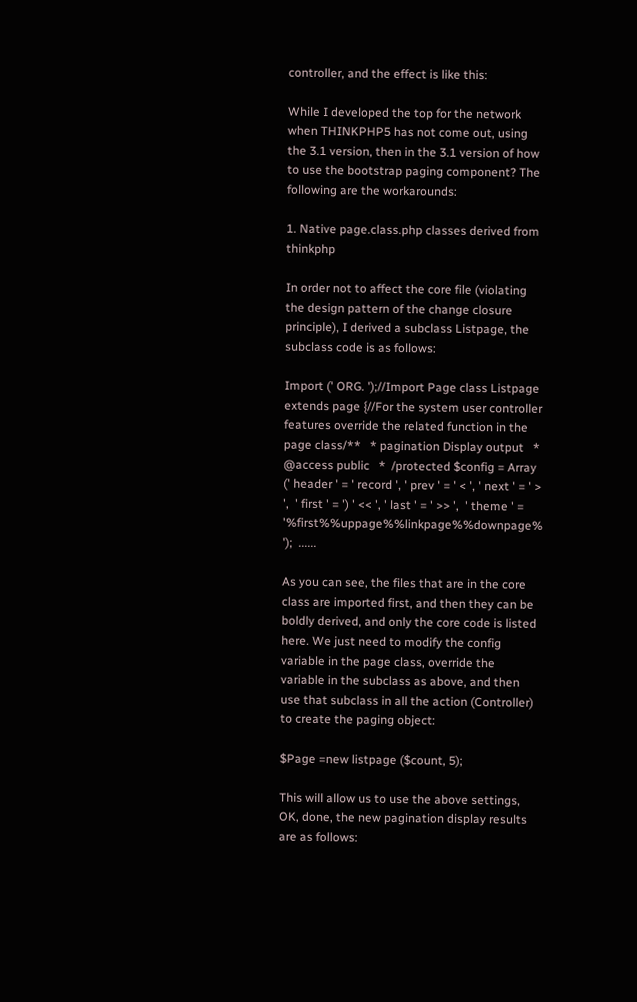controller, and the effect is like this:

While I developed the top for the network when THINKPHP5 has not come out, using the 3.1 version, then in the 3.1 version of how to use the bootstrap paging component? The following are the workarounds:

1. Native page.class.php classes derived from thinkphp

In order not to affect the core file (violating the design pattern of the change closure principle), I derived a subclass Listpage, the subclass code is as follows:

Import (' ORG. ');//Import Page class Listpage extends page {//For the system user controller features override the related function in the page class/**   * pagination Display output   * @access public   *  /protected $config = Array (' header ' = ' record ', ' prev ' = ' < ', ' next ' = ' > ',  ' first ' = ') ' << ', ' last ' = ' >> ',  ' theme ' = '%first%%uppage%%linkpage%%downpage% ');  ......

As you can see, the files that are in the core class are imported first, and then they can be boldly derived, and only the core code is listed here. We just need to modify the config variable in the page class, override the variable in the subclass as above, and then use that subclass in all the action (Controller) to create the paging object:

$Page =new listpage ($count, 5);

This will allow us to use the above settings, OK, done, the new pagination display results are as follows: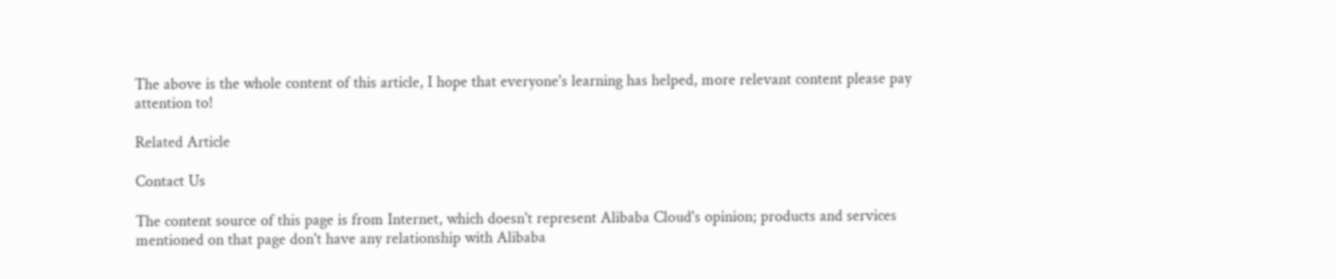The above is the whole content of this article, I hope that everyone's learning has helped, more relevant content please pay attention to!

Related Article

Contact Us

The content source of this page is from Internet, which doesn't represent Alibaba Cloud's opinion; products and services mentioned on that page don't have any relationship with Alibaba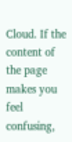Cloud. If the content of the page makes you feel confusing,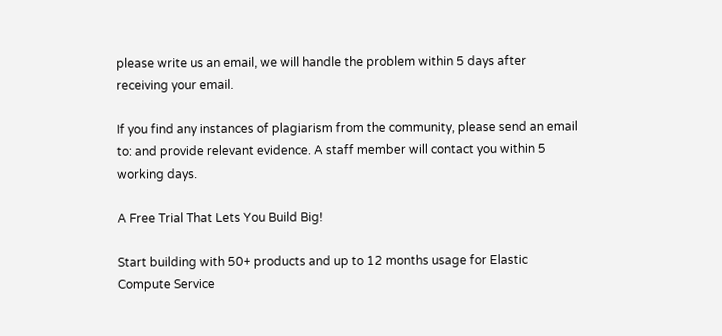please write us an email, we will handle the problem within 5 days after receiving your email.

If you find any instances of plagiarism from the community, please send an email to: and provide relevant evidence. A staff member will contact you within 5 working days.

A Free Trial That Lets You Build Big!

Start building with 50+ products and up to 12 months usage for Elastic Compute Service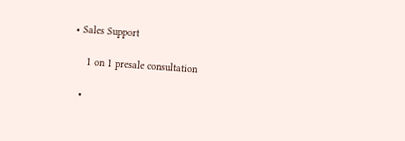• Sales Support

    1 on 1 presale consultation

  •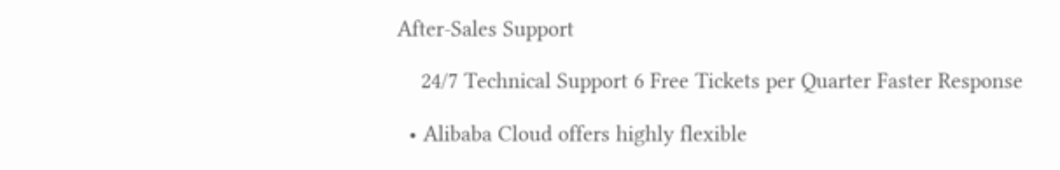After-Sales Support

    24/7 Technical Support 6 Free Tickets per Quarter Faster Response

  • Alibaba Cloud offers highly flexible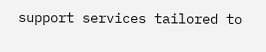support services tailored to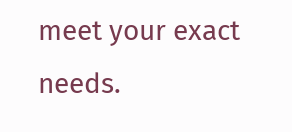meet your exact needs.